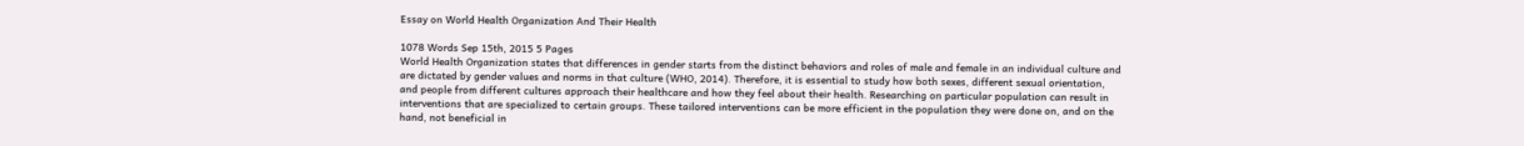Essay on World Health Organization And Their Health

1078 Words Sep 15th, 2015 5 Pages
World Health Organization states that differences in gender starts from the distinct behaviors and roles of male and female in an individual culture and are dictated by gender values and norms in that culture (WHO, 2014). Therefore, it is essential to study how both sexes, different sexual orientation, and people from different cultures approach their healthcare and how they feel about their health. Researching on particular population can result in interventions that are specialized to certain groups. These tailored interventions can be more efficient in the population they were done on, and on the hand, not beneficial in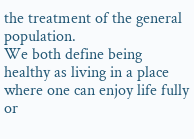the treatment of the general population.
We both define being healthy as living in a place where one can enjoy life fully or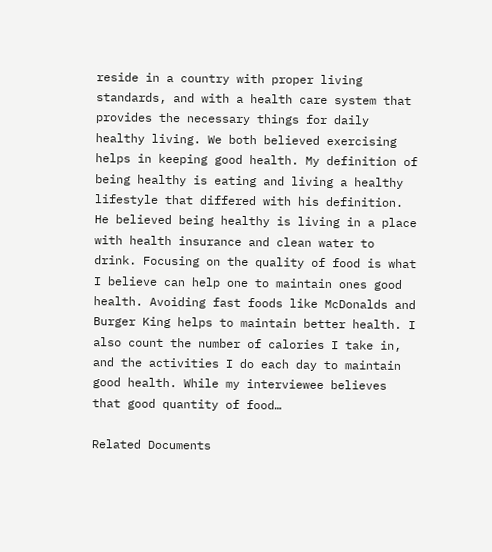reside in a country with proper living standards, and with a health care system that provides the necessary things for daily healthy living. We both believed exercising helps in keeping good health. My definition of being healthy is eating and living a healthy lifestyle that differed with his definition. He believed being healthy is living in a place with health insurance and clean water to drink. Focusing on the quality of food is what I believe can help one to maintain ones good health. Avoiding fast foods like McDonalds and Burger King helps to maintain better health. I also count the number of calories I take in, and the activities I do each day to maintain good health. While my interviewee believes that good quantity of food…

Related Documents